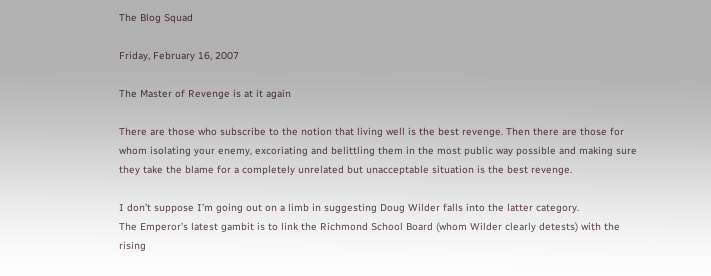The Blog Squad

Friday, February 16, 2007

The Master of Revenge is at it again

There are those who subscribe to the notion that living well is the best revenge. Then there are those for whom isolating your enemy, excoriating and belittling them in the most public way possible and making sure they take the blame for a completely unrelated but unacceptable situation is the best revenge.

I don’t suppose I’m going out on a limb in suggesting Doug Wilder falls into the latter category.
The Emperor’s latest gambit is to link the Richmond School Board (whom Wilder clearly detests) with the rising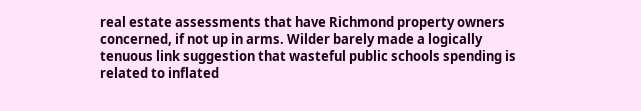real estate assessments that have Richmond property owners concerned, if not up in arms. Wilder barely made a logically tenuous link suggestion that wasteful public schools spending is related to inflated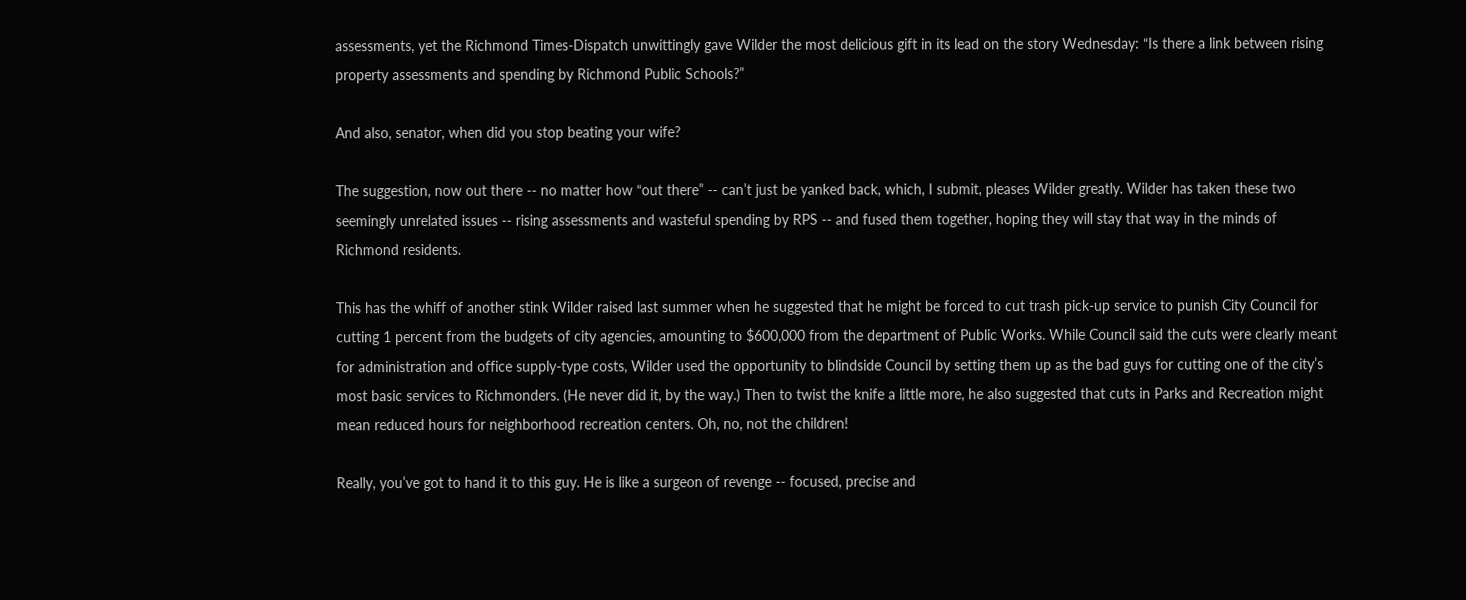assessments, yet the Richmond Times-Dispatch unwittingly gave Wilder the most delicious gift in its lead on the story Wednesday: “Is there a link between rising property assessments and spending by Richmond Public Schools?”

And also, senator, when did you stop beating your wife?

The suggestion, now out there -- no matter how “out there” -- can’t just be yanked back, which, I submit, pleases Wilder greatly. Wilder has taken these two seemingly unrelated issues -- rising assessments and wasteful spending by RPS -- and fused them together, hoping they will stay that way in the minds of Richmond residents.

This has the whiff of another stink Wilder raised last summer when he suggested that he might be forced to cut trash pick-up service to punish City Council for cutting 1 percent from the budgets of city agencies, amounting to $600,000 from the department of Public Works. While Council said the cuts were clearly meant for administration and office supply-type costs, Wilder used the opportunity to blindside Council by setting them up as the bad guys for cutting one of the city’s most basic services to Richmonders. (He never did it, by the way.) Then to twist the knife a little more, he also suggested that cuts in Parks and Recreation might mean reduced hours for neighborhood recreation centers. Oh, no, not the children!

Really, you’ve got to hand it to this guy. He is like a surgeon of revenge -- focused, precise and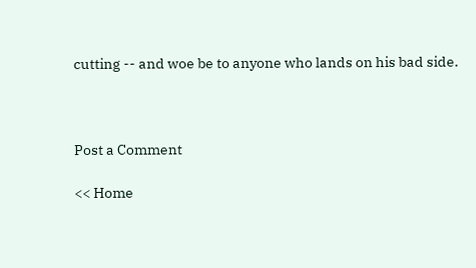cutting -- and woe be to anyone who lands on his bad side.



Post a Comment

<< Home